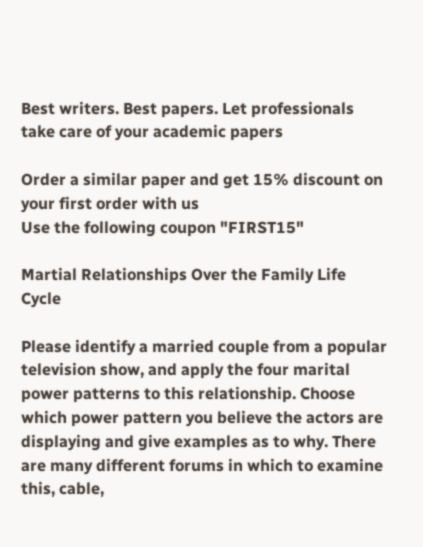Best writers. Best papers. Let professionals take care of your academic papers

Order a similar paper and get 15% discount on your first order with us
Use the following coupon "FIRST15"

Martial Relationships Over the Family Life Cycle

Please identify a married couple from a popular television show, and apply the four marital power patterns to this relationship. Choose which power pattern you believe the actors are displaying and give examples as to why. There are many different forums in which to examine this, cable,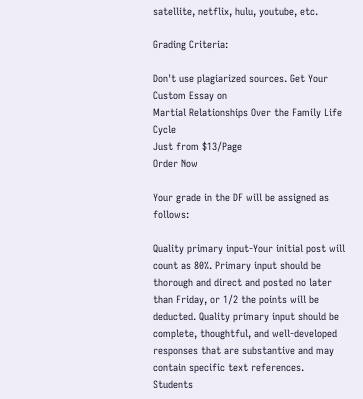satellite, netflix, hulu, youtube, etc.

Grading Criteria:

Don't use plagiarized sources. Get Your Custom Essay on
Martial Relationships Over the Family Life Cycle
Just from $13/Page
Order Now

Your grade in the DF will be assigned as follows:

Quality primary input-Your initial post will count as 80%. Primary input should be thorough and direct and posted no later than Friday, or 1/2 the points will be deducted. Quality primary input should be complete, thoughtful, and well-developed responses that are substantive and may contain specific text references. Students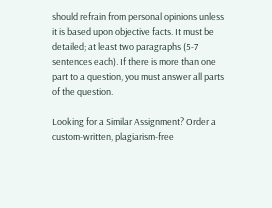should refrain from personal opinions unless it is based upon objective facts. It must be detailed; at least two paragraphs (5-7 sentences each). If there is more than one part to a question, you must answer all parts of the question.

Looking for a Similar Assignment? Order a custom-written, plagiarism-free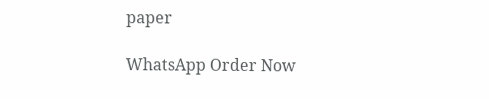paper

WhatsApp Order Now